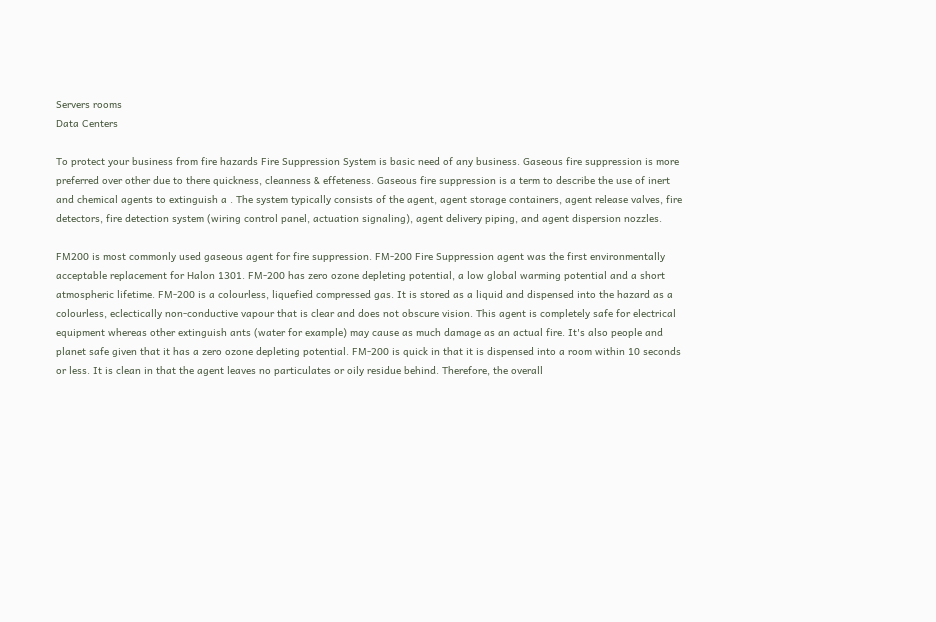Servers rooms
Data Centers

To protect your business from fire hazards Fire Suppression System is basic need of any business. Gaseous fire suppression is more preferred over other due to there quickness, cleanness & effeteness. Gaseous fire suppression is a term to describe the use of inert and chemical agents to extinguish a . The system typically consists of the agent, agent storage containers, agent release valves, fire detectors, fire detection system (wiring control panel, actuation signaling), agent delivery piping, and agent dispersion nozzles.

FM200 is most commonly used gaseous agent for fire suppression. FM-200 Fire Suppression agent was the first environmentally acceptable replacement for Halon 1301. FM-200 has zero ozone depleting potential, a low global warming potential and a short atmospheric lifetime. FM-200 is a colourless, liquefied compressed gas. It is stored as a liquid and dispensed into the hazard as a colourless, eclectically non-conductive vapour that is clear and does not obscure vision. This agent is completely safe for electrical equipment whereas other extinguish ants (water for example) may cause as much damage as an actual fire. It's also people and planet safe given that it has a zero ozone depleting potential. FM-200 is quick in that it is dispensed into a room within 10 seconds or less. It is clean in that the agent leaves no particulates or oily residue behind. Therefore, the overall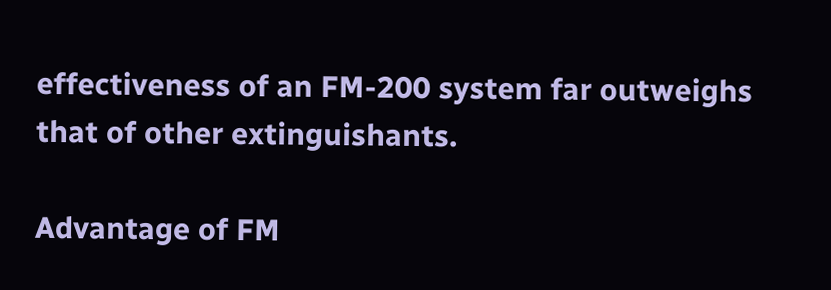effectiveness of an FM-200 system far outweighs that of other extinguishants.

Advantage of FM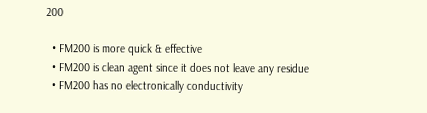200

  • FM200 is more quick & effective
  • FM200 is clean agent since it does not leave any residue
  • FM200 has no electronically conductivity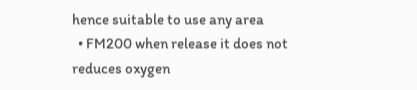hence suitable to use any area
  • FM200 when release it does not reduces oxygen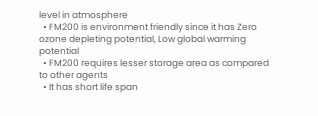level in atmosphere
  • FM200 is environment friendly since it has Zero ozone depleting potential, Low global warming potential
  • FM200 requires lesser storage area as compared to other agents
  • It has short life span